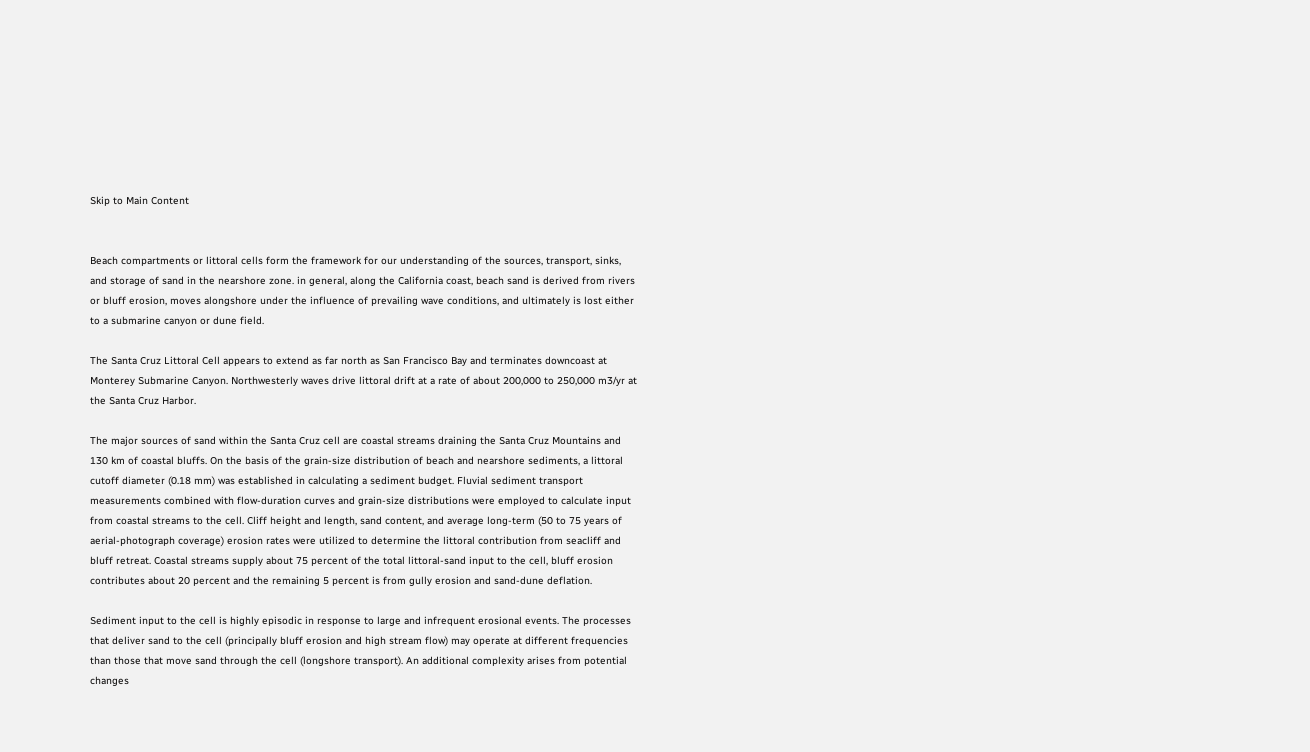Skip to Main Content


Beach compartments or littoral cells form the framework for our understanding of the sources, transport, sinks, and storage of sand in the nearshore zone. in general, along the California coast, beach sand is derived from rivers or bluff erosion, moves alongshore under the influence of prevailing wave conditions, and ultimately is lost either to a submarine canyon or dune field.

The Santa Cruz Littoral Cell appears to extend as far north as San Francisco Bay and terminates downcoast at Monterey Submarine Canyon. Northwesterly waves drive littoral drift at a rate of about 200,000 to 250,000 m3/yr at the Santa Cruz Harbor.

The major sources of sand within the Santa Cruz cell are coastal streams draining the Santa Cruz Mountains and 130 km of coastal bluffs. On the basis of the grain-size distribution of beach and nearshore sediments, a littoral cutoff diameter (0.18 mm) was established in calculating a sediment budget. Fluvial sediment transport measurements combined with flow-duration curves and grain-size distributions were employed to calculate input from coastal streams to the cell. Cliff height and length, sand content, and average long-term (50 to 75 years of aerial-photograph coverage) erosion rates were utilized to determine the littoral contribution from seacliff and bluff retreat. Coastal streams supply about 75 percent of the total littoral-sand input to the cell, bluff erosion contributes about 20 percent and the remaining 5 percent is from gully erosion and sand-dune deflation.

Sediment input to the cell is highly episodic in response to large and infrequent erosional events. The processes that deliver sand to the cell (principally bluff erosion and high stream flow) may operate at different frequencies than those that move sand through the cell (longshore transport). An additional complexity arises from potential changes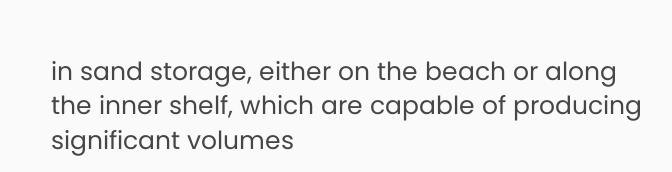in sand storage, either on the beach or along the inner shelf, which are capable of producing significant volumes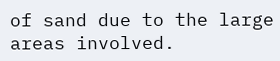of sand due to the large areas involved.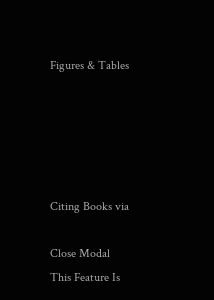Figures & Tables





Citing Books via

Close Modal
This Feature Is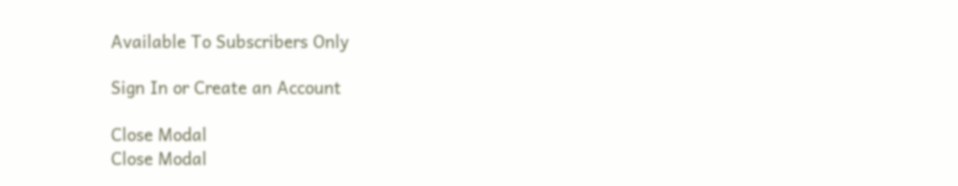Available To Subscribers Only

Sign In or Create an Account

Close Modal
Close Modal